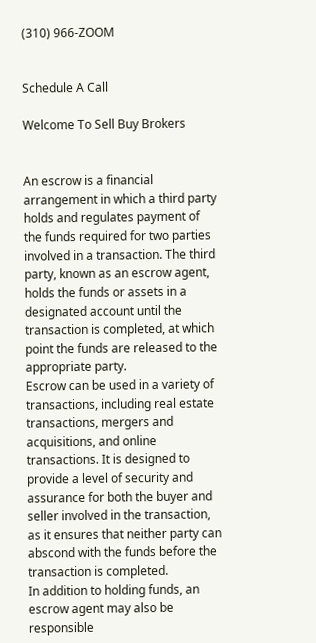(310) 966-ZOOM


Schedule A Call

Welcome To Sell Buy Brokers


An escrow is a financial arrangement in which a third party holds and regulates payment of the funds required for two parties involved in a transaction. The third party, known as an escrow agent, holds the funds or assets in a designated account until the transaction is completed, at which point the funds are released to the appropriate party.
Escrow can be used in a variety of transactions, including real estate transactions, mergers and acquisitions, and online transactions. It is designed to provide a level of security and assurance for both the buyer and seller involved in the transaction, as it ensures that neither party can abscond with the funds before the transaction is completed.
In addition to holding funds, an escrow agent may also be responsible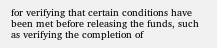for verifying that certain conditions have been met before releasing the funds, such as verifying the completion of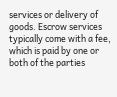services or delivery of goods. Escrow services typically come with a fee, which is paid by one or both of the parties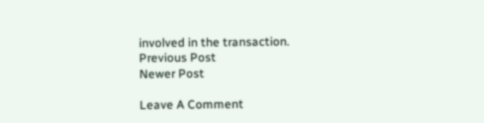involved in the transaction.
Previous Post
Newer Post

Leave A Comment